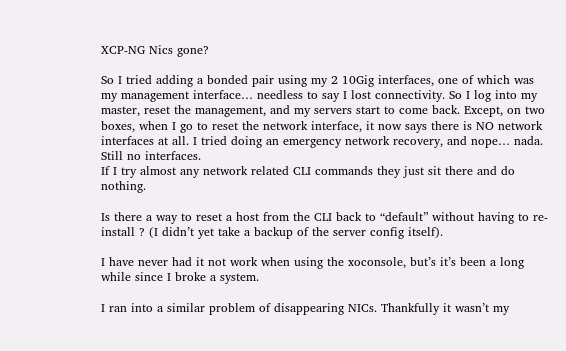XCP-NG Nics gone?

So I tried adding a bonded pair using my 2 10Gig interfaces, one of which was my management interface… needless to say I lost connectivity. So I log into my master, reset the management, and my servers start to come back. Except, on two boxes, when I go to reset the network interface, it now says there is NO network interfaces at all. I tried doing an emergency network recovery, and nope… nada. Still no interfaces.
If I try almost any network related CLI commands they just sit there and do nothing.

Is there a way to reset a host from the CLI back to “default” without having to re-install ? (I didn’t yet take a backup of the server config itself).

I have never had it not work when using the xoconsole, but’s it’s been a long while since I broke a system.

I ran into a similar problem of disappearing NICs. Thankfully it wasn’t my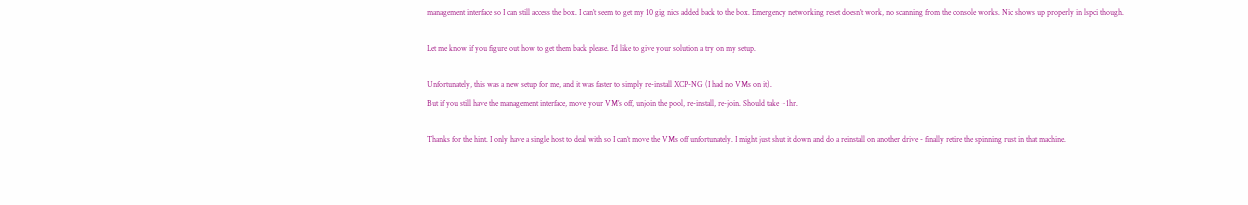management interface so I can still access the box. I can’t seem to get my 10 gig nics added back to the box. Emergency networking reset doesn’t work, no scanning from the console works. Nic shows up properly in lspci though.

Let me know if you figure out how to get them back please. I’d like to give your solution a try on my setup.

Unfortunately, this was a new setup for me, and it was faster to simply re-install XCP-NG (I had no VMs on it).
But if you still have the management interface, move your VM’s off, unjoin the pool, re-install, re-join. Should take ~1hr.

Thanks for the hint. I only have a single host to deal with so I can’t move the VMs off unfortunately. I might just shut it down and do a reinstall on another drive - finally retire the spinning rust in that machine.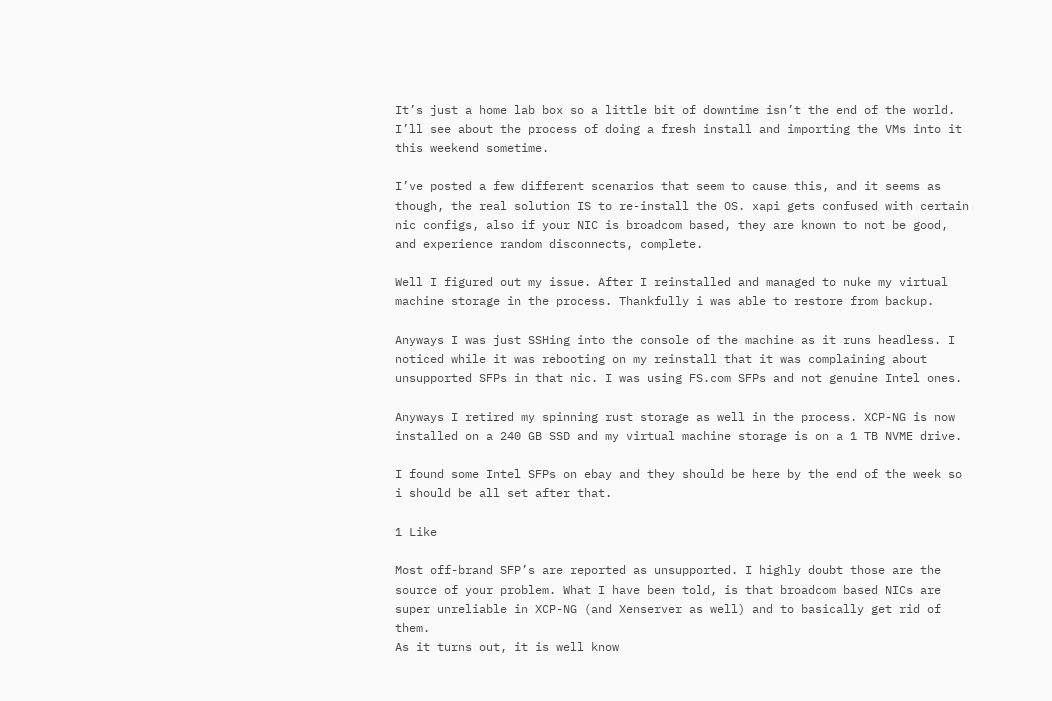It’s just a home lab box so a little bit of downtime isn’t the end of the world. I’ll see about the process of doing a fresh install and importing the VMs into it this weekend sometime.

I’ve posted a few different scenarios that seem to cause this, and it seems as though, the real solution IS to re-install the OS. xapi gets confused with certain nic configs, also if your NIC is broadcom based, they are known to not be good, and experience random disconnects, complete.

Well I figured out my issue. After I reinstalled and managed to nuke my virtual machine storage in the process. Thankfully i was able to restore from backup.

Anyways I was just SSHing into the console of the machine as it runs headless. I noticed while it was rebooting on my reinstall that it was complaining about unsupported SFPs in that nic. I was using FS.com SFPs and not genuine Intel ones.

Anyways I retired my spinning rust storage as well in the process. XCP-NG is now installed on a 240 GB SSD and my virtual machine storage is on a 1 TB NVME drive.

I found some Intel SFPs on ebay and they should be here by the end of the week so i should be all set after that.

1 Like

Most off-brand SFP’s are reported as unsupported. I highly doubt those are the source of your problem. What I have been told, is that broadcom based NICs are super unreliable in XCP-NG (and Xenserver as well) and to basically get rid of them.
As it turns out, it is well know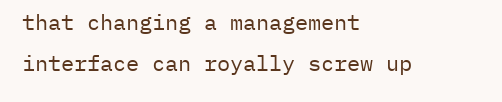that changing a management interface can royally screw up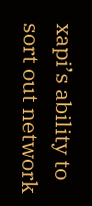xapi’s ability to sort out network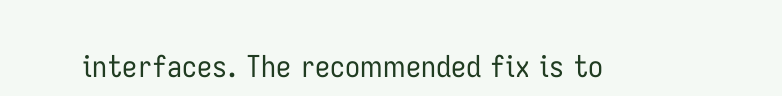interfaces. The recommended fix is to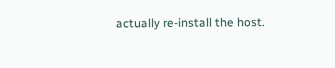actually re-install the host.